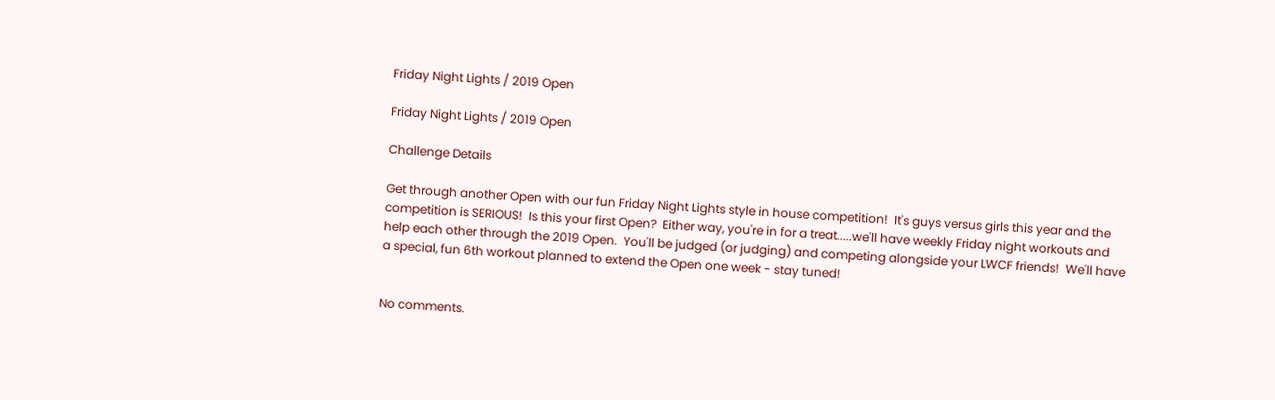Friday Night Lights / 2019 Open

Friday Night Lights / 2019 Open

Challenge Details

Get through another Open with our fun Friday Night Lights style in house competition!  It's guys versus girls this year and the competition is SERIOUS!  Is this your first Open?  Either way, you're in for a treat.....we'll have weekly Friday night workouts and help each other through the 2019 Open.  You'll be judged (or judging) and competing alongside your LWCF friends!  We'll have a special, fun 6th workout planned to extend the Open one week - stay tuned!


No comments.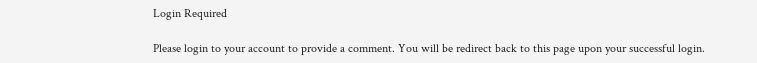Login Required

Please login to your account to provide a comment. You will be redirect back to this page upon your successful login.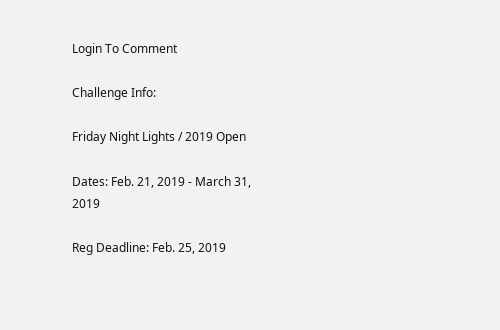Login To Comment

Challenge Info:

Friday Night Lights / 2019 Open

Dates: Feb. 21, 2019 - March 31, 2019

Reg Deadline: Feb. 25, 2019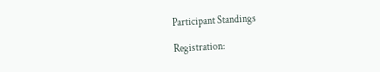Participant Standings

Registration: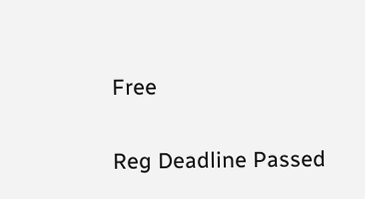Free

Reg Deadline Passed